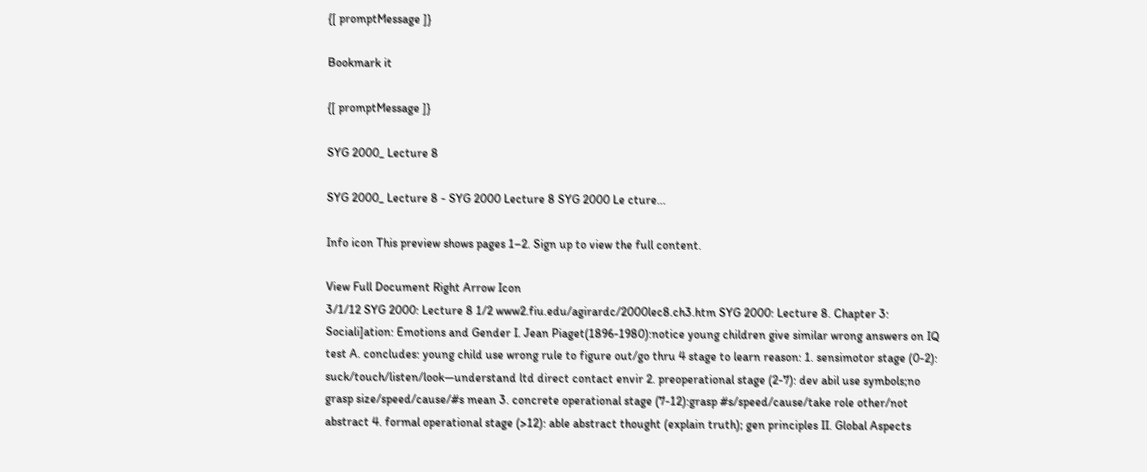{[ promptMessage ]}

Bookmark it

{[ promptMessage ]}

SYG 2000_ Lecture 8

SYG 2000_ Lecture 8 - SYG 2000 Lecture 8 SYG 2000 Le cture...

Info icon This preview shows pages 1–2. Sign up to view the full content.

View Full Document Right Arrow Icon
3/1/12 SYG 2000: Lecture 8 1/2 www2.fiu.edu/agirardc/2000lec8.ch3.htm SYG 2000: Lecture 8. Chapter 3: Sociali]ation: Emotions and Gender I. Jean Piaget(1896-1980):notice young children give similar wrong answers on IQ test A. concludes: young child use wrong rule to figure out/go thru 4 stage to learn reason: 1. sensimotor stage (0-2): suck/touch/listen/look—understand ltd direct contact envir 2. preoperational stage (2-7): dev abil use symbols;no grasp size/speed/cause/#s mean 3. concrete operational stage (7-12):grasp #s/speed/cause/take role other/not abstract 4. formal operational stage (>12): able abstract thought (explain truth); gen principles II. Global Aspects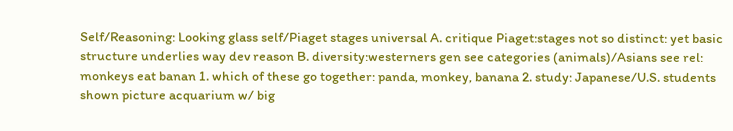Self/Reasoning: Looking glass self/Piaget stages universal A. critique Piaget:stages not so distinct: yet basic structure underlies way dev reason B. diversity:westerners gen see categories (animals)/Asians see rel: monkeys eat banan 1. which of these go together: panda, monkey, banana 2. study: Japanese/U.S. students shown picture acquarium w/ big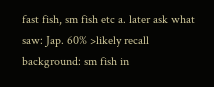fast fish, sm fish etc a. later ask what saw: Jap. 60% >likely recall background: sm fish in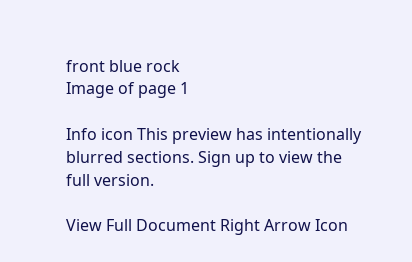front blue rock
Image of page 1

Info icon This preview has intentionally blurred sections. Sign up to view the full version.

View Full Document Right Arrow Icon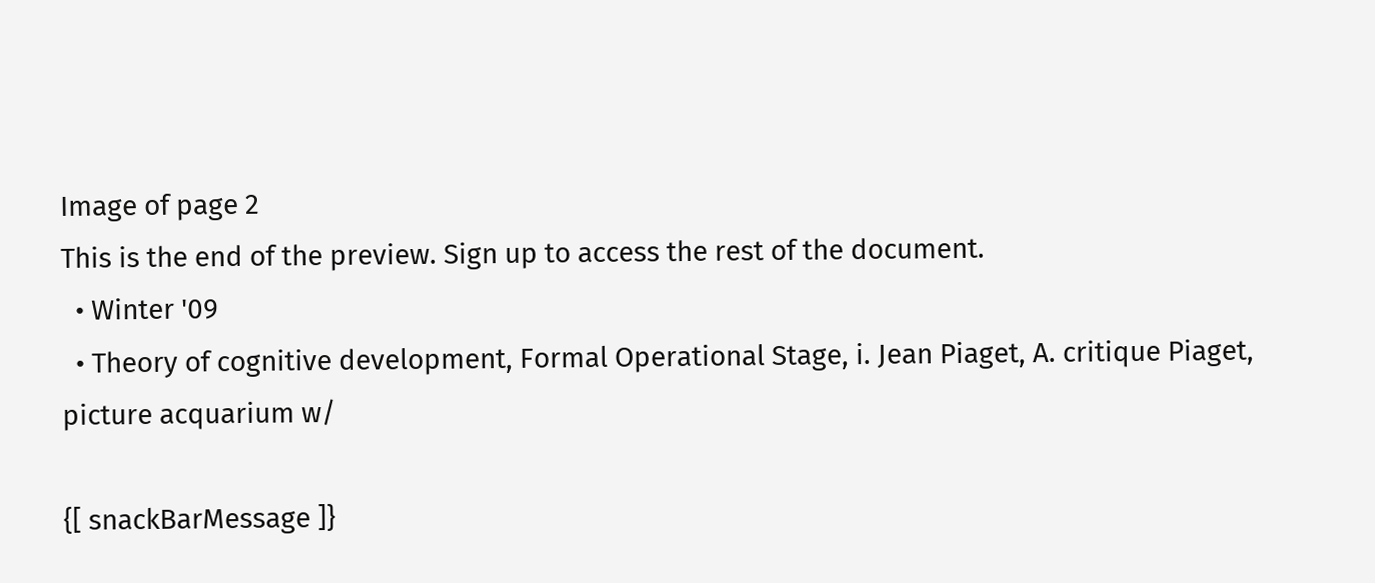Image of page 2
This is the end of the preview. Sign up to access the rest of the document.
  • Winter '09
  • Theory of cognitive development, Formal Operational Stage, i. Jean Piaget, A. critique Piaget, picture acquarium w/

{[ snackBarMessage ]}